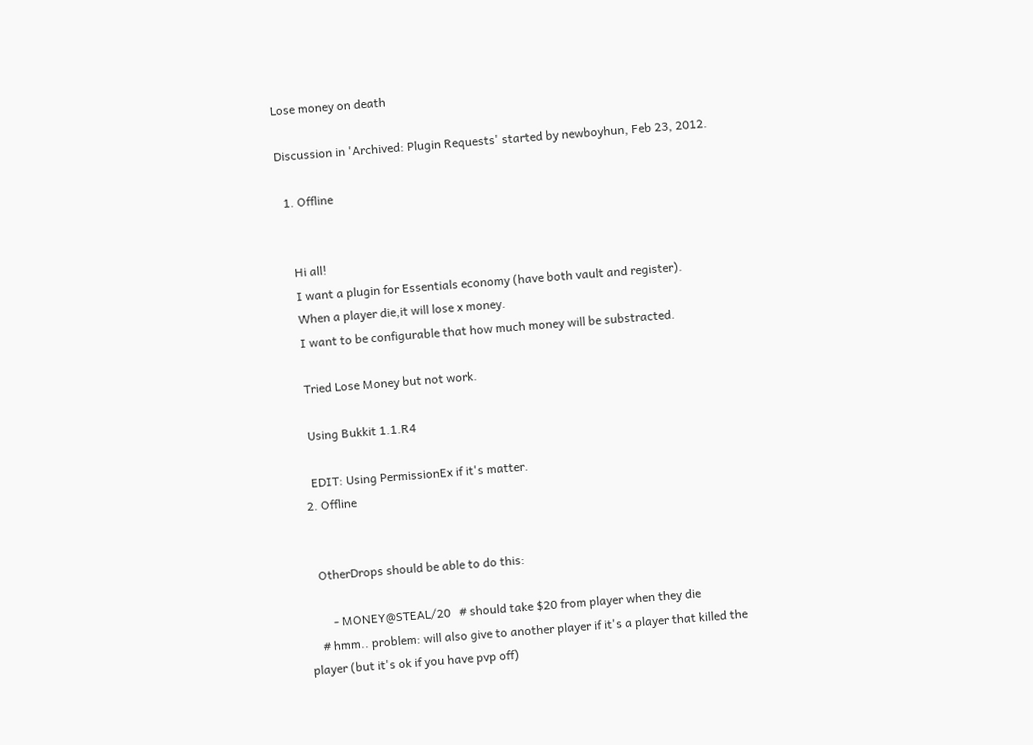Lose money on death

Discussion in 'Archived: Plugin Requests' started by newboyhun, Feb 23, 2012.

  1. Offline


    Hi all!
    I want a plugin for Essentials economy (have both vault and register).
    When a player die,it will lose x money.
    I want to be configurable that how much money will be substracted.

    Tried Lose Money but not work.

    Using Bukkit 1.1.R4

    EDIT: Using PermissionEx if it's matter.
  2. Offline


    OtherDrops should be able to do this:

        - MONEY@STEAL/20   # should take $20 from player when they die
    # hmm.. problem: will also give to another player if it's a player that killed the player (but it's ok if you have pvp off)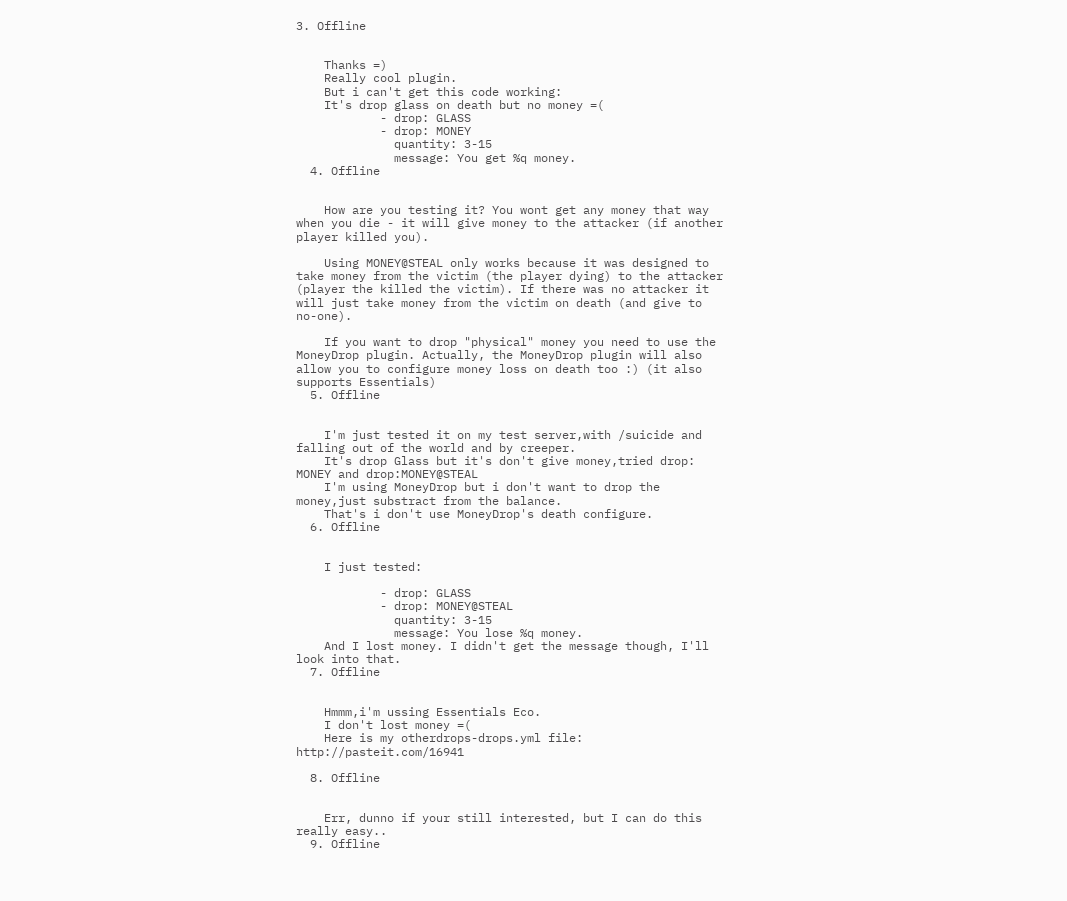3. Offline


    Thanks =)
    Really cool plugin.
    But i can't get this code working:
    It's drop glass on death but no money =(
            - drop: GLASS
            - drop: MONEY
              quantity: 3-15
              message: You get %q money.
  4. Offline


    How are you testing it? You wont get any money that way when you die - it will give money to the attacker (if another player killed you).

    Using MONEY@STEAL only works because it was designed to take money from the victim (the player dying) to the attacker (player the killed the victim). If there was no attacker it will just take money from the victim on death (and give to no-one).

    If you want to drop "physical" money you need to use the MoneyDrop plugin. Actually, the MoneyDrop plugin will also allow you to configure money loss on death too :) (it also supports Essentials)
  5. Offline


    I'm just tested it on my test server,with /suicide and falling out of the world and by creeper.
    It's drop Glass but it's don't give money,tried drop: MONEY and drop:MONEY@STEAL
    I'm using MoneyDrop but i don't want to drop the money,just substract from the balance.
    That's i don't use MoneyDrop's death configure.
  6. Offline


    I just tested:

            - drop: GLASS
            - drop: MONEY@STEAL
              quantity: 3-15
              message: You lose %q money.
    And I lost money. I didn't get the message though, I'll look into that.
  7. Offline


    Hmmm,i'm ussing Essentials Eco.
    I don't lost money =(
    Here is my otherdrops-drops.yml file: http://pasteit.com/16941

  8. Offline


    Err, dunno if your still interested, but I can do this really easy..
  9. Offline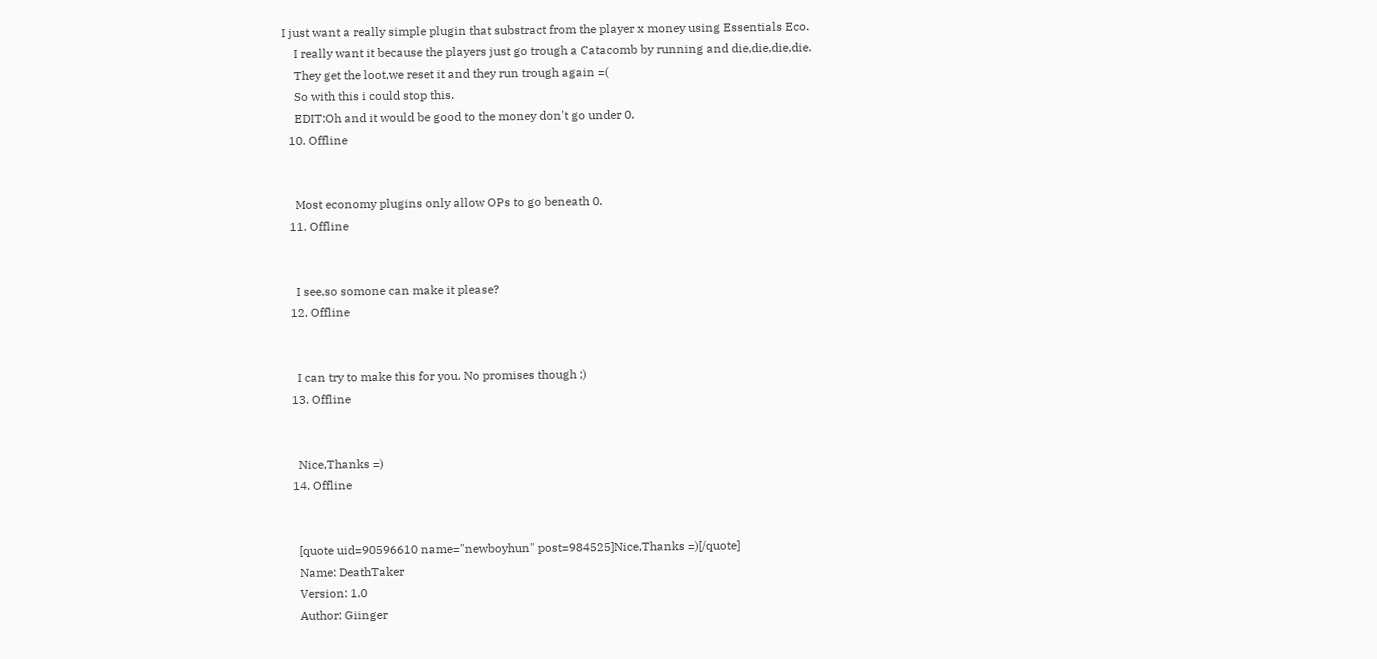I just want a really simple plugin that substract from the player x money using Essentials Eco.
    I really want it because the players just go trough a Catacomb by running and die,die,die,die.
    They get the loot,we reset it and they run trough again =(
    So with this i could stop this.
    EDIT:Oh and it would be good to the money don't go under 0.
  10. Offline


    Most economy plugins only allow OPs to go beneath 0.
  11. Offline


    I see,so somone can make it please?
  12. Offline


    I can try to make this for you. No promises though ;)
  13. Offline


    Nice,Thanks =)
  14. Offline


    [quote uid=90596610 name="newboyhun" post=984525]Nice,Thanks =)[/quote]
    Name: DeathTaker
    Version: 1.0
    Author: Giinger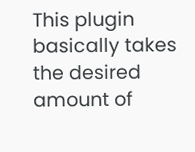This plugin basically takes the desired amount of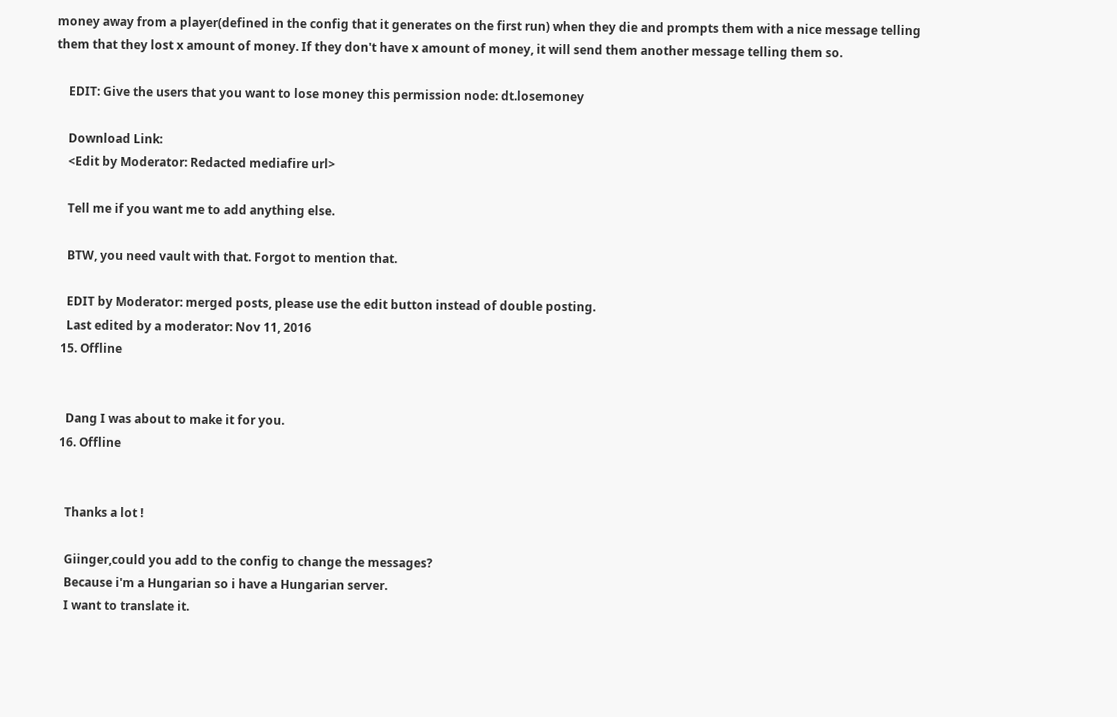money away from a player(defined in the config that it generates on the first run) when they die and prompts them with a nice message telling them that they lost x amount of money. If they don't have x amount of money, it will send them another message telling them so.

    EDIT: Give the users that you want to lose money this permission node: dt.losemoney

    Download Link:
    <Edit by Moderator: Redacted mediafire url>

    Tell me if you want me to add anything else.

    BTW, you need vault with that. Forgot to mention that.

    EDIT by Moderator: merged posts, please use the edit button instead of double posting.
    Last edited by a moderator: Nov 11, 2016
  15. Offline


    Dang I was about to make it for you.
  16. Offline


    Thanks a lot !

    Giinger,could you add to the config to change the messages?
    Because i'm a Hungarian so i have a Hungarian server.
    I want to translate it.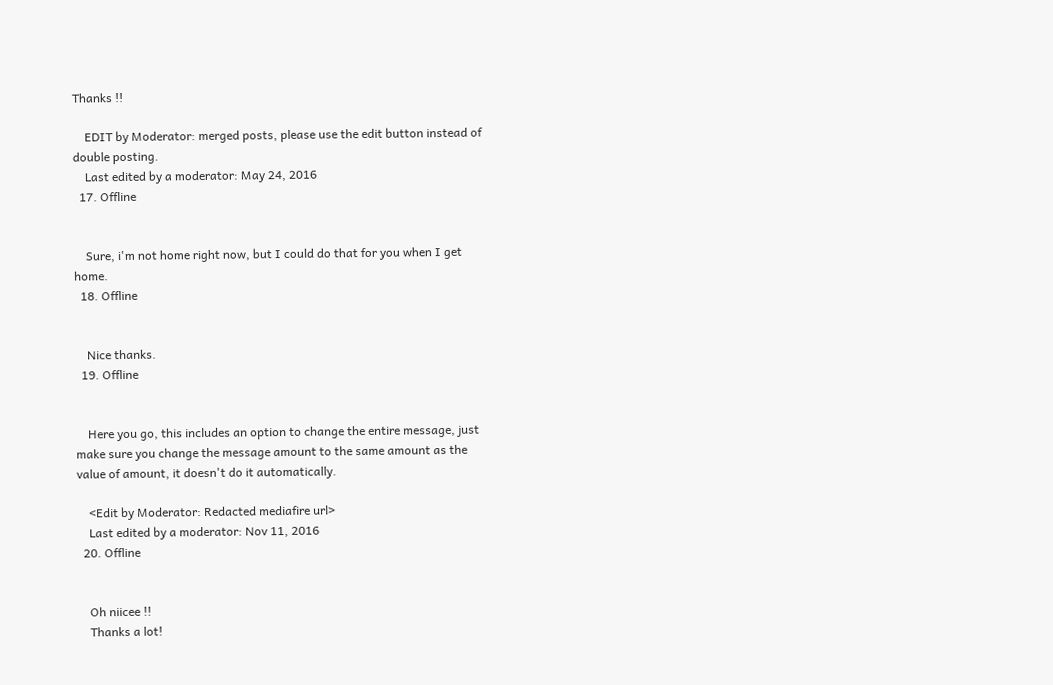Thanks !!

    EDIT by Moderator: merged posts, please use the edit button instead of double posting.
    Last edited by a moderator: May 24, 2016
  17. Offline


    Sure, i'm not home right now, but I could do that for you when I get home.
  18. Offline


    Nice thanks.
  19. Offline


    Here you go, this includes an option to change the entire message, just make sure you change the message amount to the same amount as the value of amount, it doesn't do it automatically.

    <Edit by Moderator: Redacted mediafire url>
    Last edited by a moderator: Nov 11, 2016
  20. Offline


    Oh niicee !!
    Thanks a lot!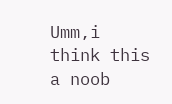Umm,i think this a noob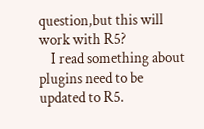question,but this will work with R5?
    I read something about plugins need to be updated to R5.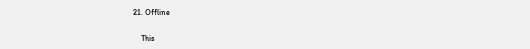21. Offline


    This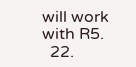will work with R5.
  22.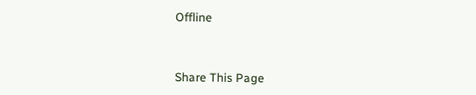Offline



Share This Page